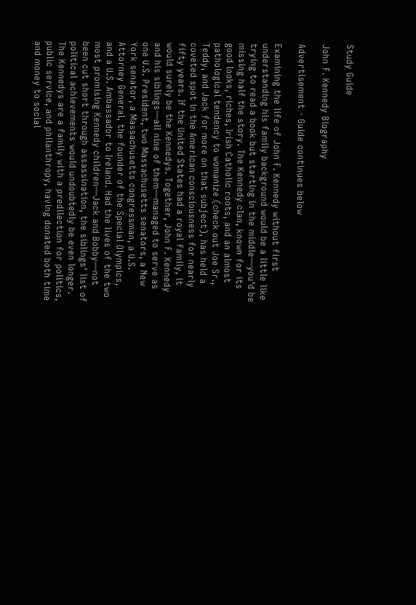Study Guide

John F. Kennedy Biography

Advertisement - Guide continues below

Examining the life of John F. Kennedy without first understanding his family background would be a little like trying to read a book but starting in the middle—you'd be missing half the story. The Kennedy clan, known for its good looks, riches, Irish Catholic roots, and an almost pathological tendency to womanize (check out Joe Sr., Teddy, and Jack for more on that subject), has held a coveted spot in the American consciousness for nearly fifty years. If the United States had a royal family, it would surely be the Kennedys. Together, John F. Kennedy and his siblings—all nine of them—managed to serve as one U.S. President, two Massachusetts senators, a New York senator, a Massachusetts congressman, a U.S. Attorney General, the founder of the Special Olympics, and a U.S. Ambassador to Ireland. Had the lives of the two most promising Kennedy children—Jack and Bobby—not been cut short through assassination, the siblings' list of political achievements would undoubtedly be even longer. The Kennedys are a family with a predilection for politics, public service, and philanthropy, having donated both time and money to social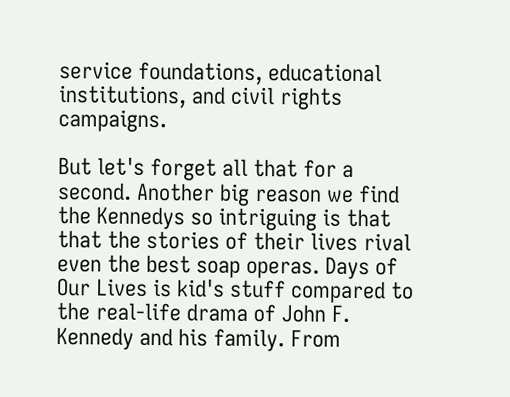service foundations, educational institutions, and civil rights campaigns.

But let's forget all that for a second. Another big reason we find the Kennedys so intriguing is that that the stories of their lives rival even the best soap operas. Days of Our Lives is kid's stuff compared to the real-life drama of John F. Kennedy and his family. From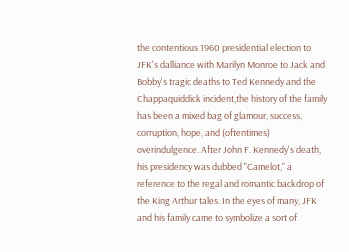the contentious 1960 presidential election to JFK's dalliance with Marilyn Monroe to Jack and Bobby's tragic deaths to Ted Kennedy and the Chappaquiddick incident,the history of the family has been a mixed bag of glamour, success, corruption, hope, and (oftentimes) overindulgence. After John F. Kennedy's death, his presidency was dubbed "Camelot," a reference to the regal and romantic backdrop of the King Arthur tales. In the eyes of many, JFK and his family came to symbolize a sort of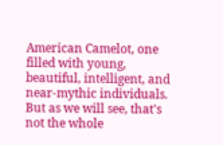American Camelot, one filled with young, beautiful, intelligent, and near-mythic individuals. But as we will see, that's not the whole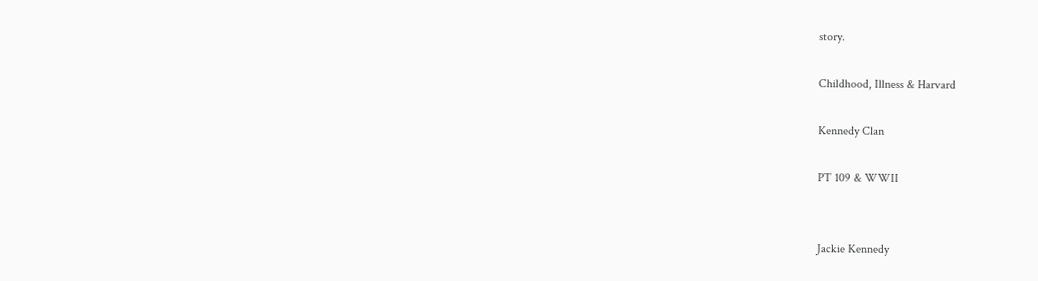story.

Childhood, Illness & Harvard

Kennedy Clan

PT 109 & WWII


Jackie Kennedy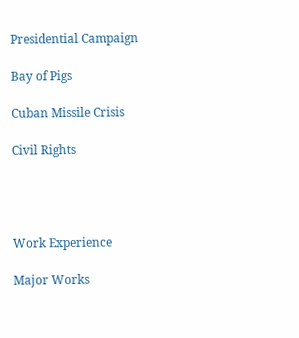Presidential Campaign

Bay of Pigs

Cuban Missile Crisis

Civil Rights




Work Experience

Major Works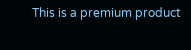This is a premium product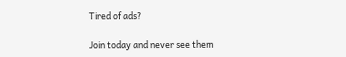Tired of ads?

Join today and never see them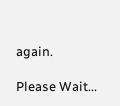again.

Please Wait...